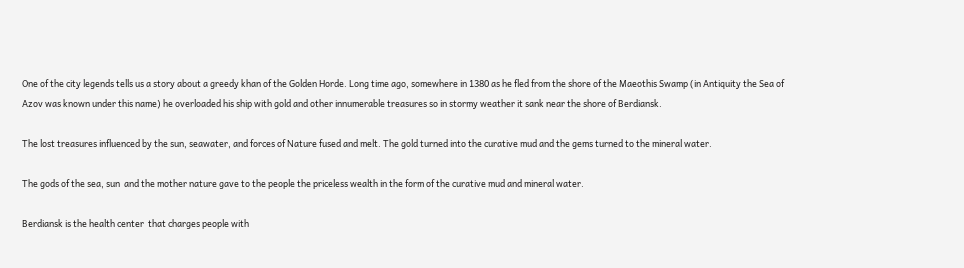One of the city legends tells us a story about a greedy khan of the Golden Horde. Long time ago, somewhere in 1380 as he fled from the shore of the Maeothis Swamp (in Antiquity the Sea of Azov was known under this name) he overloaded his ship with gold and other innumerable treasures so in stormy weather it sank near the shore of Berdiansk.

The lost treasures influenced by the sun, seawater, and forces of Nature fused and melt. The gold turned into the curative mud and the gems turned to the mineral water.

The gods of the sea, sun  and the mother nature gave to the people the priceless wealth in the form of the curative mud and mineral water.

Berdiansk is the health center  that charges people with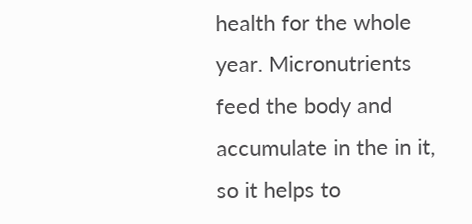health for the whole year. Micronutrients feed the body and accumulate in the in it, so it helps to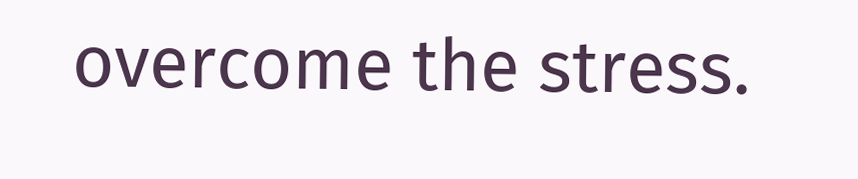overcome the stress.